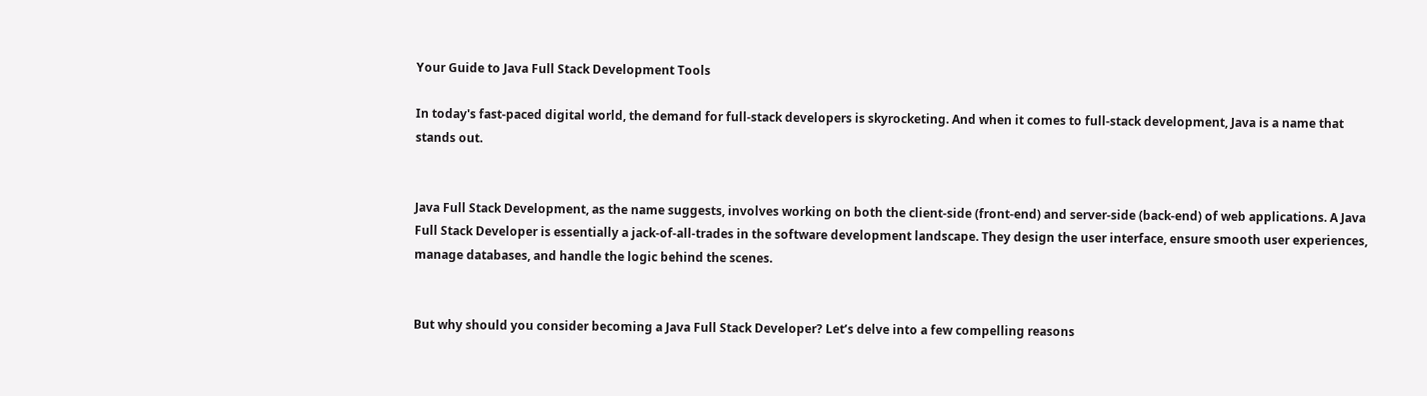Your Guide to Java Full Stack Development Tools

In today's fast-paced digital world, the demand for full-stack developers is skyrocketing. And when it comes to full-stack development, Java is a name that stands out.


Java Full Stack Development, as the name suggests, involves working on both the client-side (front-end) and server-side (back-end) of web applications. A Java Full Stack Developer is essentially a jack-of-all-trades in the software development landscape. They design the user interface, ensure smooth user experiences, manage databases, and handle the logic behind the scenes.


But why should you consider becoming a Java Full Stack Developer? Let’s delve into a few compelling reasons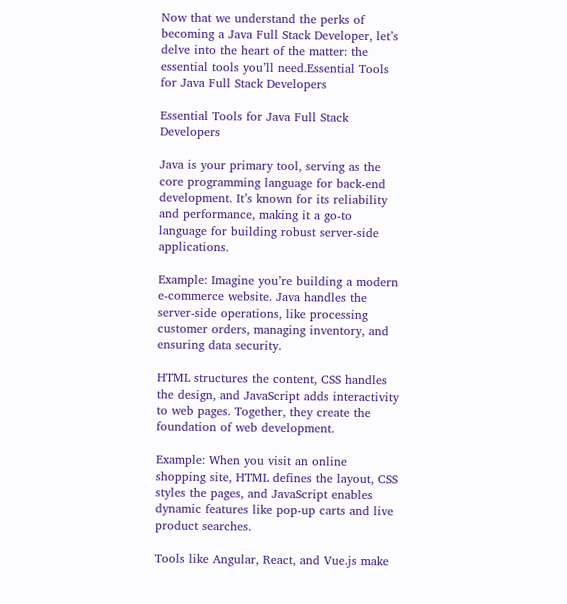Now that we understand the perks of becoming a Java Full Stack Developer, let’s delve into the heart of the matter: the essential tools you’ll need.Essential Tools for Java Full Stack Developers

Essential Tools for Java Full Stack Developers

Java is your primary tool, serving as the core programming language for back-end development. It’s known for its reliability and performance, making it a go-to language for building robust server-side applications.

Example: Imagine you’re building a modern e-commerce website. Java handles the server-side operations, like processing customer orders, managing inventory, and ensuring data security.

HTML structures the content, CSS handles the design, and JavaScript adds interactivity to web pages. Together, they create the foundation of web development.

Example: When you visit an online shopping site, HTML defines the layout, CSS styles the pages, and JavaScript enables dynamic features like pop-up carts and live product searches.

Tools like Angular, React, and Vue.js make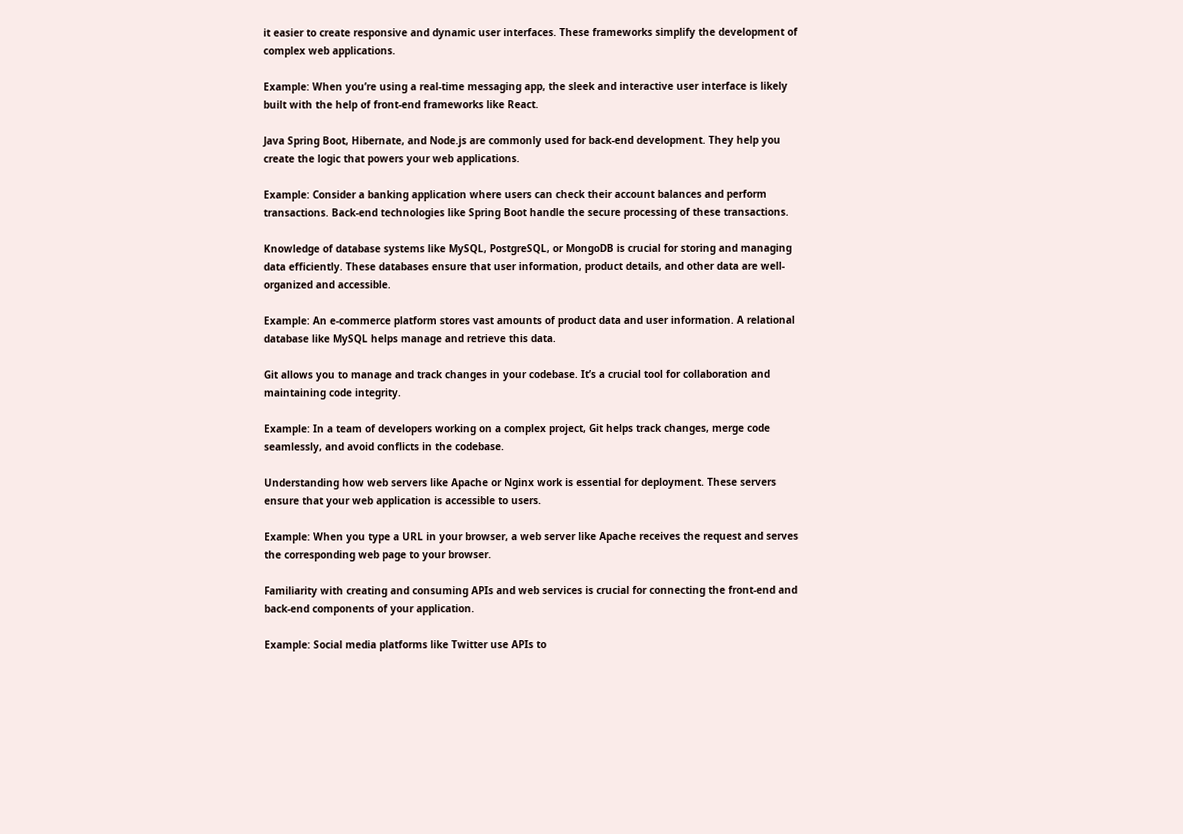it easier to create responsive and dynamic user interfaces. These frameworks simplify the development of complex web applications.

Example: When you’re using a real-time messaging app, the sleek and interactive user interface is likely built with the help of front-end frameworks like React.

Java Spring Boot, Hibernate, and Node.js are commonly used for back-end development. They help you create the logic that powers your web applications.

Example: Consider a banking application where users can check their account balances and perform transactions. Back-end technologies like Spring Boot handle the secure processing of these transactions.

Knowledge of database systems like MySQL, PostgreSQL, or MongoDB is crucial for storing and managing data efficiently. These databases ensure that user information, product details, and other data are well-organized and accessible.

Example: An e-commerce platform stores vast amounts of product data and user information. A relational database like MySQL helps manage and retrieve this data.

Git allows you to manage and track changes in your codebase. It’s a crucial tool for collaboration and maintaining code integrity.

Example: In a team of developers working on a complex project, Git helps track changes, merge code seamlessly, and avoid conflicts in the codebase.

Understanding how web servers like Apache or Nginx work is essential for deployment. These servers ensure that your web application is accessible to users.

Example: When you type a URL in your browser, a web server like Apache receives the request and serves the corresponding web page to your browser.

Familiarity with creating and consuming APIs and web services is crucial for connecting the front-end and back-end components of your application.

Example: Social media platforms like Twitter use APIs to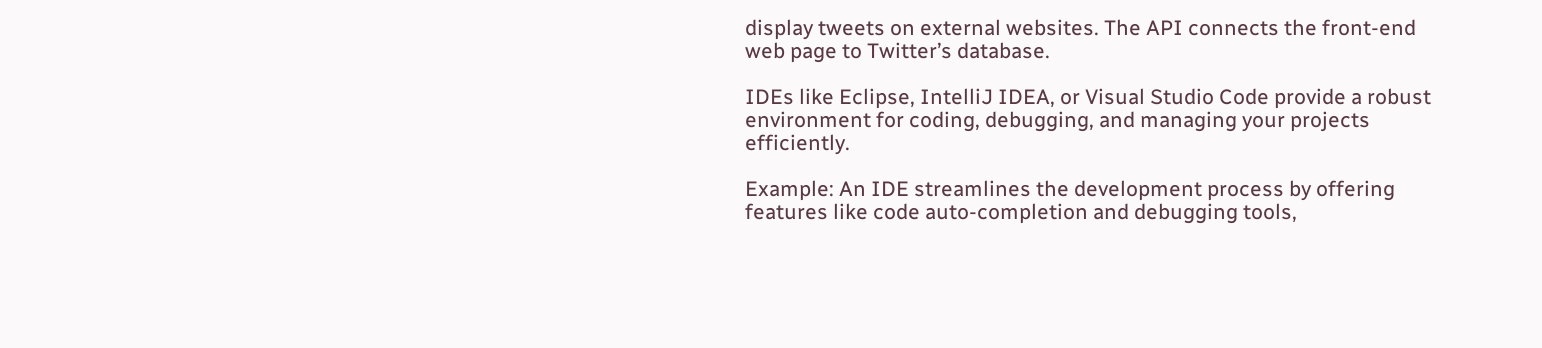display tweets on external websites. The API connects the front-end web page to Twitter’s database.

IDEs like Eclipse, IntelliJ IDEA, or Visual Studio Code provide a robust environment for coding, debugging, and managing your projects efficiently.

Example: An IDE streamlines the development process by offering features like code auto-completion and debugging tools,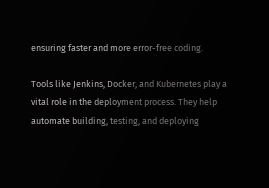ensuring faster and more error-free coding.

Tools like Jenkins, Docker, and Kubernetes play a vital role in the deployment process. They help automate building, testing, and deploying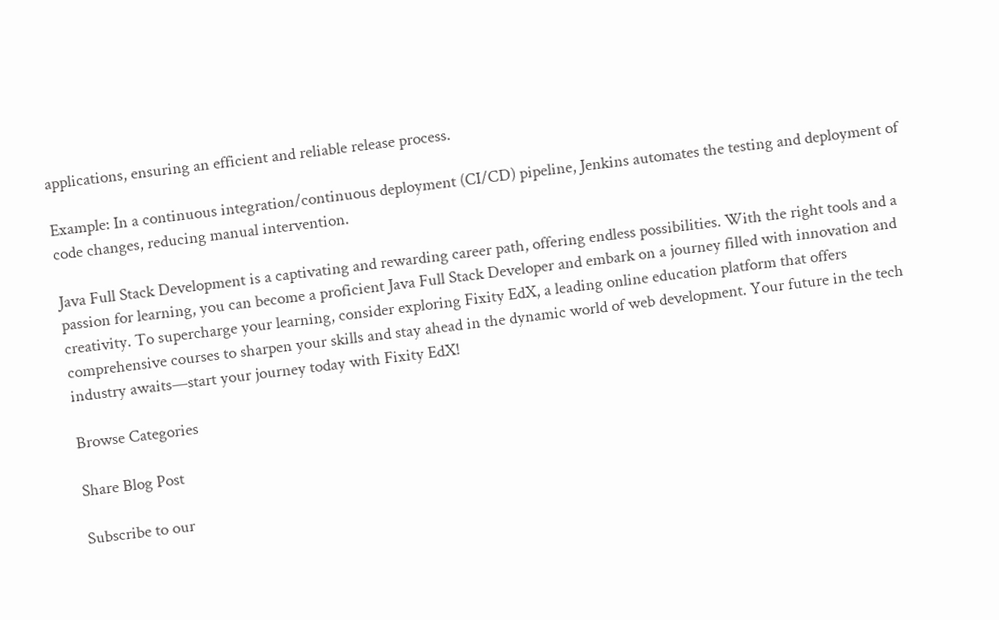applications, ensuring an efficient and reliable release process.

Example: In a continuous integration/continuous deployment (CI/CD) pipeline, Jenkins automates the testing and deployment of code changes, reducing manual intervention.

Java Full Stack Development is a captivating and rewarding career path, offering endless possibilities. With the right tools and a passion for learning, you can become a proficient Java Full Stack Developer and embark on a journey filled with innovation and creativity. To supercharge your learning, consider exploring Fixity EdX, a leading online education platform that offers comprehensive courses to sharpen your skills and stay ahead in the dynamic world of web development. Your future in the tech industry awaits—start your journey today with Fixity EdX!

Browse Categories

Share Blog Post

Subscribe to our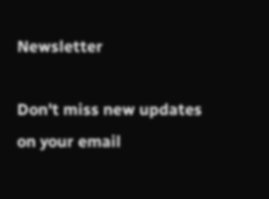Newsletter

Don't miss new updates on your email